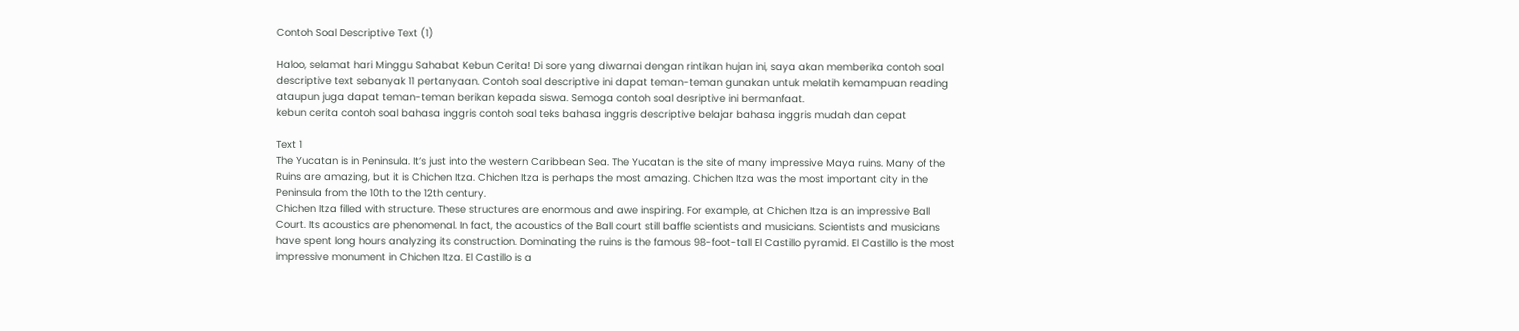Contoh Soal Descriptive Text (1)

Haloo, selamat hari Minggu Sahabat Kebun Cerita! Di sore yang diwarnai dengan rintikan hujan ini, saya akan memberika contoh soal descriptive text sebanyak 11 pertanyaan. Contoh soal descriptive ini dapat teman-teman gunakan untuk melatih kemampuan reading ataupun juga dapat teman-teman berikan kepada siswa. Semoga contoh soal desriptive ini bermanfaat.
kebun cerita contoh soal bahasa inggris contoh soal teks bahasa inggris descriptive belajar bahasa inggris mudah dan cepat

Text 1
The Yucatan is in Peninsula. It’s just into the western Caribbean Sea. The Yucatan is the site of many impressive Maya ruins. Many of the Ruins are amazing, but it is Chichen Itza. Chichen Itza is perhaps the most amazing. Chichen Itza was the most important city in the Peninsula from the 10th to the 12th century.
Chichen Itza filled with structure. These structures are enormous and awe inspiring. For example, at Chichen Itza is an impressive Ball Court. Its acoustics are phenomenal. In fact, the acoustics of the Ball court still baffle scientists and musicians. Scientists and musicians have spent long hours analyzing its construction. Dominating the ruins is the famous 98-foot-tall El Castillo pyramid. El Castillo is the most impressive monument in Chichen Itza. El Castillo is a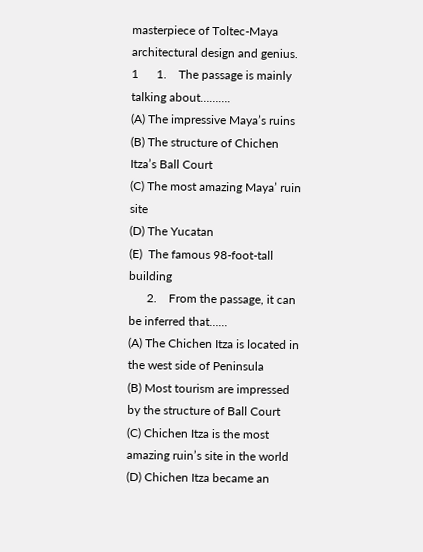masterpiece of Toltec-Maya architectural design and genius.
1      1.    The passage is mainly talking about……….
(A) The impressive Maya’s ruins
(B) The structure of Chichen Itza’s Ball Court
(C) The most amazing Maya’ ruin site
(D) The Yucatan
(E)  The famous 98-foot-tall building
      2.    From the passage, it can be inferred that…...
(A) The Chichen Itza is located in the west side of Peninsula
(B) Most tourism are impressed by the structure of Ball Court
(C) Chichen Itza is the most amazing ruin’s site in the world
(D) Chichen Itza became an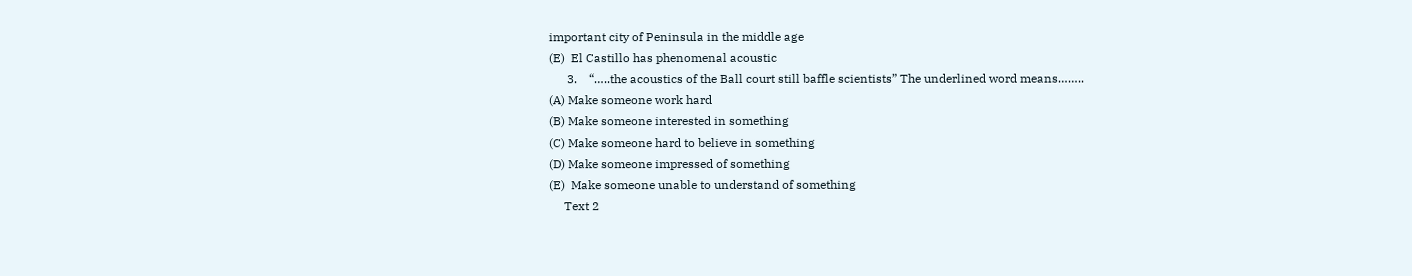important city of Peninsula in the middle age
(E)  El Castillo has phenomenal acoustic
      3.    “…..the acoustics of the Ball court still baffle scientists” The underlined word means……..
(A) Make someone work hard
(B) Make someone interested in something
(C) Make someone hard to believe in something
(D) Make someone impressed of something
(E)  Make someone unable to understand of something
     Text 2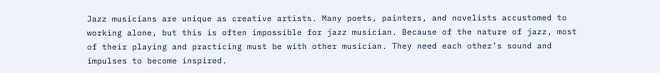Jazz musicians are unique as creative artists. Many poets, painters, and novelists accustomed to working alone, but this is often impossible for jazz musician. Because of the nature of jazz, most of their playing and practicing must be with other musician. They need each other’s sound and impulses to become inspired.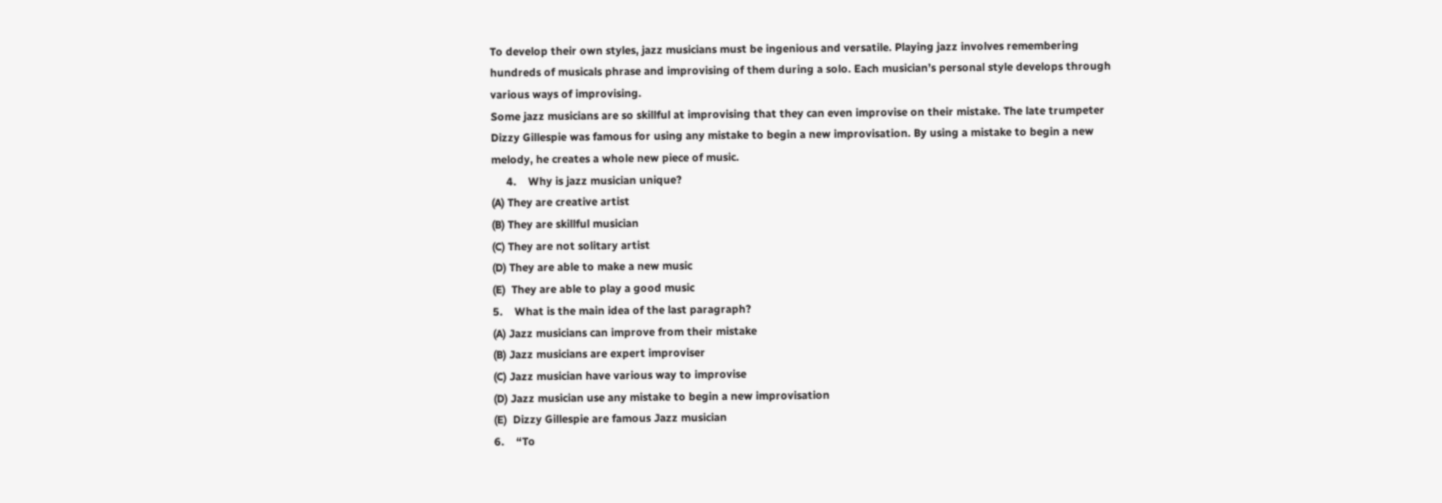To develop their own styles, jazz musicians must be ingenious and versatile. Playing jazz involves remembering hundreds of musicals phrase and improvising of them during a solo. Each musician’s personal style develops through various ways of improvising.
Some jazz musicians are so skillful at improvising that they can even improvise on their mistake. The late trumpeter Dizzy Gillespie was famous for using any mistake to begin a new improvisation. By using a mistake to begin a new melody, he creates a whole new piece of music.
     4.    Why is jazz musician unique?
(A) They are creative artist
(B) They are skillful musician
(C) They are not solitary artist
(D) They are able to make a new music
(E)  They are able to play a good music
5.    What is the main idea of the last paragraph?
(A) Jazz musicians can improve from their mistake
(B) Jazz musicians are expert improviser
(C) Jazz musician have various way to improvise
(D) Jazz musician use any mistake to begin a new improvisation
(E)  Dizzy Gillespie are famous Jazz musician
6.    “To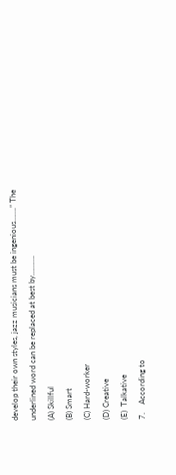develop their own styles, jazz musicians must be ingenious…….” The underlined word can be replaced at best by……….
(A) Skillful
(B) Smart
(C) Hard-worker
(D) Creative
(E)  Talkative
7.    According to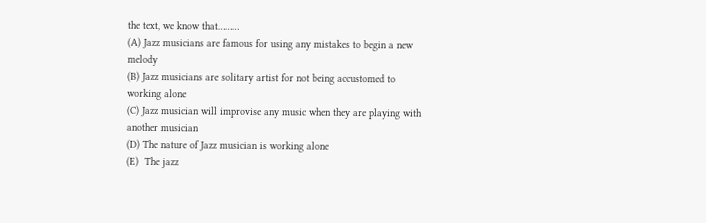the text, we know that………
(A) Jazz musicians are famous for using any mistakes to begin a new melody
(B) Jazz musicians are solitary artist for not being accustomed to working alone
(C) Jazz musician will improvise any music when they are playing with another musician
(D) The nature of Jazz musician is working alone
(E)  The jazz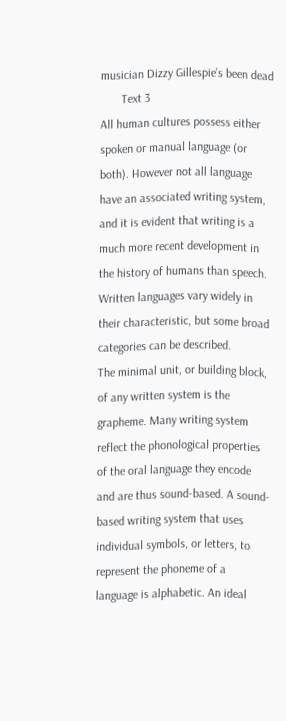musician Dizzy Gillespie’s been dead
       Text 3
All human cultures possess either spoken or manual language (or both). However not all language have an associated writing system, and it is evident that writing is a much more recent development in the history of humans than speech. Written languages vary widely in their characteristic, but some broad categories can be described.
The minimal unit, or building block, of any written system is the grapheme. Many writing system reflect the phonological properties of the oral language they encode and are thus sound-based. A sound-based writing system that uses individual symbols, or letters, to represent the phoneme of a language is alphabetic. An ideal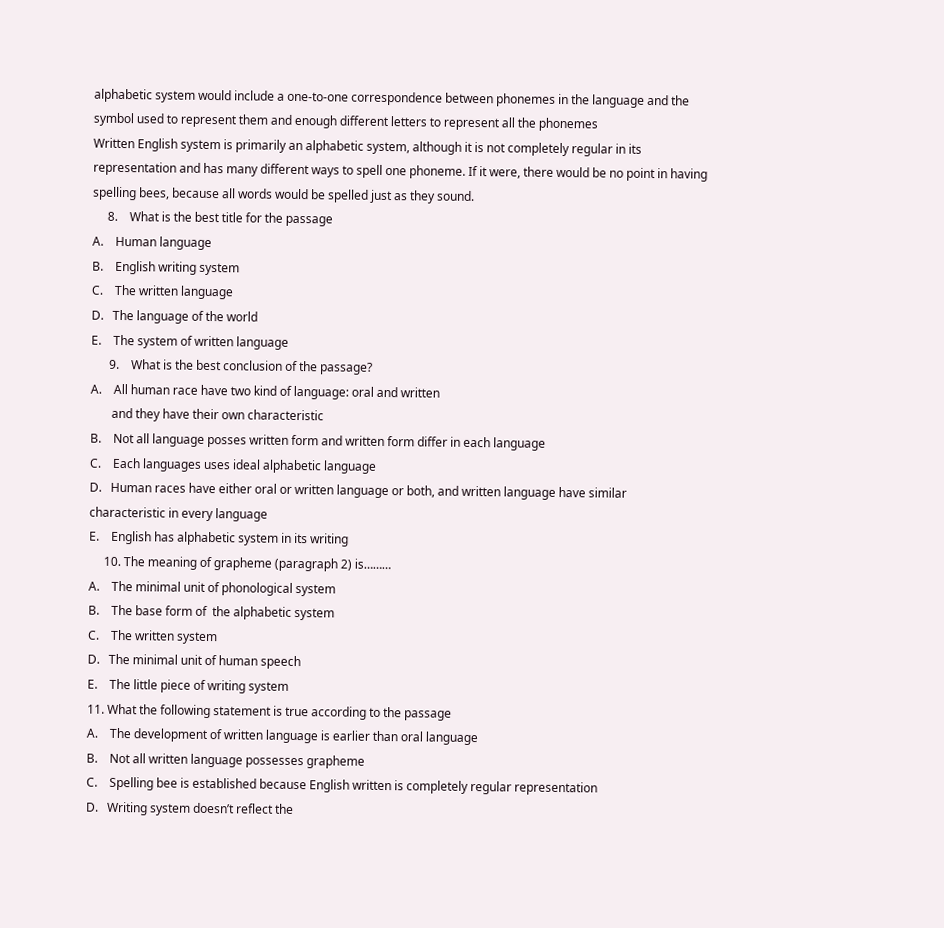alphabetic system would include a one-to-one correspondence between phonemes in the language and the symbol used to represent them and enough different letters to represent all the phonemes
Written English system is primarily an alphabetic system, although it is not completely regular in its representation and has many different ways to spell one phoneme. If it were, there would be no point in having spelling bees, because all words would be spelled just as they sound.
     8.    What is the best title for the passage
A.    Human language
B.    English writing system
C.    The written language
D.   The language of the world
E.    The system of written language
      9.    What is the best conclusion of the passage?
A.    All human race have two kind of language: oral and written
       and they have their own characteristic
B.    Not all language posses written form and written form differ in each language
C.    Each languages uses ideal alphabetic language
D.   Human races have either oral or written language or both, and written language have similar characteristic in every language
E.    English has alphabetic system in its writing
     10. The meaning of grapheme (paragraph 2) is………
A.    The minimal unit of phonological system
B.    The base form of  the alphabetic system
C.    The written system
D.   The minimal unit of human speech
E.    The little piece of writing system
11. What the following statement is true according to the passage
A.    The development of written language is earlier than oral language
B.    Not all written language possesses grapheme
C.    Spelling bee is established because English written is completely regular representation
D.   Writing system doesn’t reflect the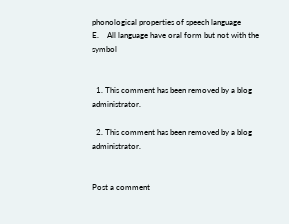phonological properties of speech language
E.    All language have oral form but not with the symbol


  1. This comment has been removed by a blog administrator.

  2. This comment has been removed by a blog administrator.


Post a comment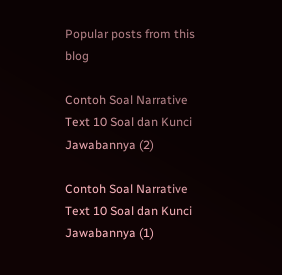Popular posts from this blog

Contoh Soal Narrative Text 10 Soal dan Kunci Jawabannya (2)

Contoh Soal Narrative Text 10 Soal dan Kunci Jawabannya (1)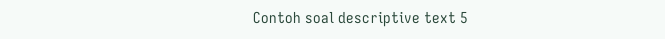Contoh soal descriptive text 5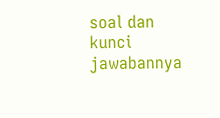soal dan kunci jawabannya